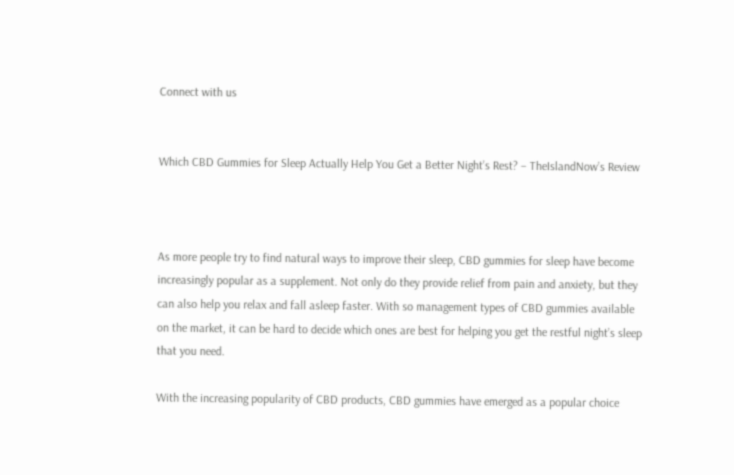Connect with us


Which CBD Gummies for Sleep Actually Help You Get a Better Night’s Rest? – TheIslandNow’s Review



As more people try to find natural ways to improve their sleep, CBD gummies for sleep have become increasingly popular as a supplement. Not only do they provide relief from pain and anxiety, but they can also help you relax and fall asleep faster. With so management types of CBD gummies available on the market, it can be hard to decide which ones are best for helping you get the restful night’s sleep that you need.

With the increasing popularity of CBD products, CBD gummies have emerged as a popular choice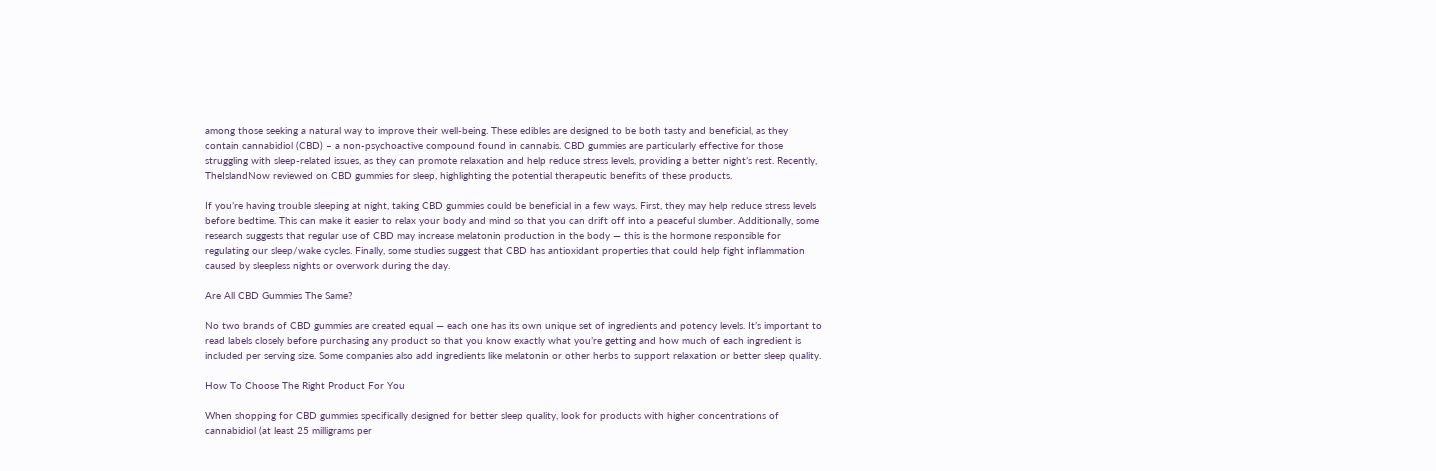among those seeking a natural way to improve their well-being. These edibles are designed to be both tasty and beneficial, as they contain cannabidiol (CBD) – a non-psychoactive compound found in cannabis. CBD gummies are particularly effective for those struggling with sleep-related issues, as they can promote relaxation and help reduce stress levels, providing a better night’s rest. Recently, TheIslandNow reviewed on CBD gummies for sleep, highlighting the potential therapeutic benefits of these products.

If you’re having trouble sleeping at night, taking CBD gummies could be beneficial in a few ways. First, they may help reduce stress levels before bedtime. This can make it easier to relax your body and mind so that you can drift off into a peaceful slumber. Additionally, some research suggests that regular use of CBD may increase melatonin production in the body — this is the hormone responsible for regulating our sleep/wake cycles. Finally, some studies suggest that CBD has antioxidant properties that could help fight inflammation caused by sleepless nights or overwork during the day.

Are All CBD Gummies The Same?

No two brands of CBD gummies are created equal — each one has its own unique set of ingredients and potency levels. It’s important to read labels closely before purchasing any product so that you know exactly what you’re getting and how much of each ingredient is included per serving size. Some companies also add ingredients like melatonin or other herbs to support relaxation or better sleep quality.

How To Choose The Right Product For You

When shopping for CBD gummies specifically designed for better sleep quality, look for products with higher concentrations of cannabidiol (at least 25 milligrams per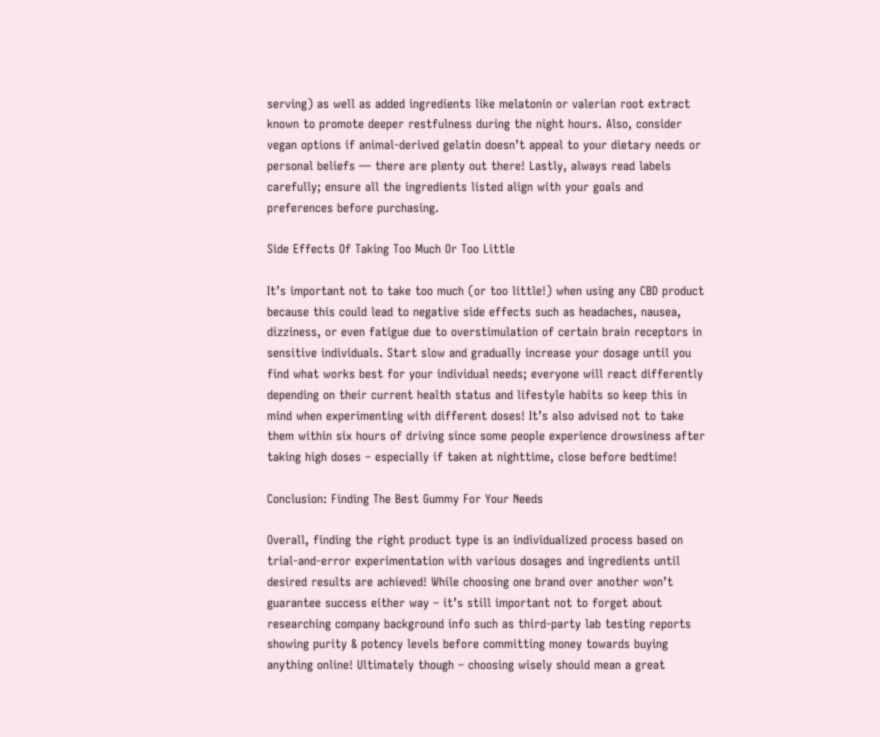serving) as well as added ingredients like melatonin or valerian root extract known to promote deeper restfulness during the night hours. Also, consider vegan options if animal-derived gelatin doesn’t appeal to your dietary needs or personal beliefs — there are plenty out there! Lastly, always read labels carefully; ensure all the ingredients listed align with your goals and preferences before purchasing.

Side Effects Of Taking Too Much Or Too Little

It’s important not to take too much (or too little!) when using any CBD product because this could lead to negative side effects such as headaches, nausea, dizziness, or even fatigue due to overstimulation of certain brain receptors in sensitive individuals. Start slow and gradually increase your dosage until you find what works best for your individual needs; everyone will react differently depending on their current health status and lifestyle habits so keep this in mind when experimenting with different doses! It’s also advised not to take them within six hours of driving since some people experience drowsiness after taking high doses – especially if taken at nighttime, close before bedtime!

Conclusion: Finding The Best Gummy For Your Needs

Overall, finding the right product type is an individualized process based on trial-and-error experimentation with various dosages and ingredients until desired results are achieved! While choosing one brand over another won’t guarantee success either way – it’s still important not to forget about researching company background info such as third-party lab testing reports showing purity & potency levels before committing money towards buying anything online! Ultimately though – choosing wisely should mean a great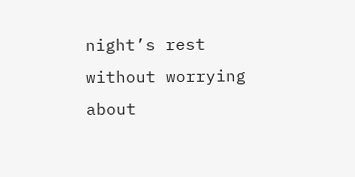night’s rest without worrying about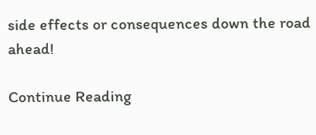side effects or consequences down the road ahead!

Continue Reading